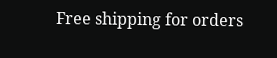Free shipping for orders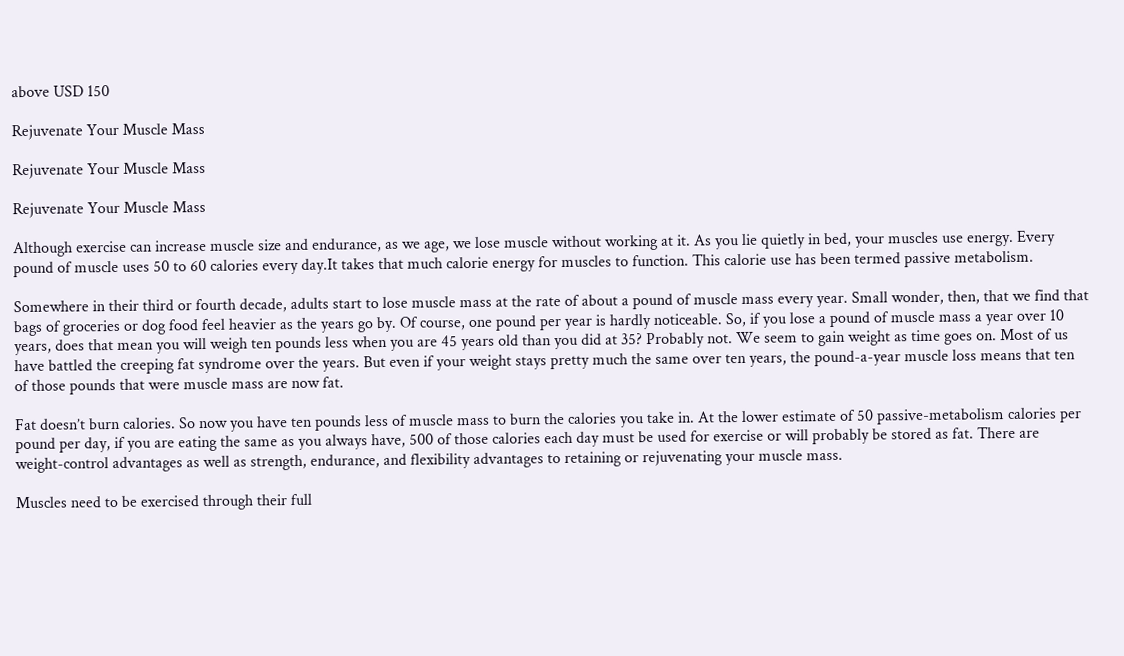above USD 150

Rejuvenate Your Muscle Mass

Rejuvenate Your Muscle Mass

Rejuvenate Your Muscle Mass

Although exercise can increase muscle size and endurance, as we age, we lose muscle without working at it. As you lie quietly in bed, your muscles use energy. Every pound of muscle uses 50 to 60 calories every day.It takes that much calorie energy for muscles to function. This calorie use has been termed passive metabolism.

Somewhere in their third or fourth decade, adults start to lose muscle mass at the rate of about a pound of muscle mass every year. Small wonder, then, that we find that bags of groceries or dog food feel heavier as the years go by. Of course, one pound per year is hardly noticeable. So, if you lose a pound of muscle mass a year over 10 years, does that mean you will weigh ten pounds less when you are 45 years old than you did at 35? Probably not. We seem to gain weight as time goes on. Most of us have battled the creeping fat syndrome over the years. But even if your weight stays pretty much the same over ten years, the pound-a-year muscle loss means that ten of those pounds that were muscle mass are now fat.

Fat doesn’t burn calories. So now you have ten pounds less of muscle mass to burn the calories you take in. At the lower estimate of 50 passive-metabolism calories per pound per day, if you are eating the same as you always have, 500 of those calories each day must be used for exercise or will probably be stored as fat. There are weight-control advantages as well as strength, endurance, and flexibility advantages to retaining or rejuvenating your muscle mass.

Muscles need to be exercised through their full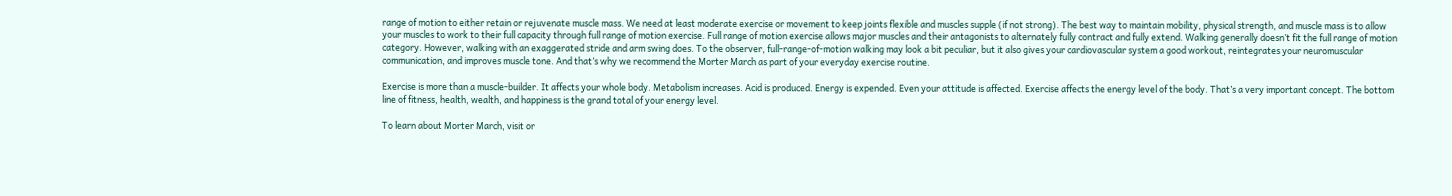range of motion to either retain or rejuvenate muscle mass. We need at least moderate exercise or movement to keep joints flexible and muscles supple (if not strong). The best way to maintain mobility, physical strength, and muscle mass is to allow your muscles to work to their full capacity through full range of motion exercise. Full range of motion exercise allows major muscles and their antagonists to alternately fully contract and fully extend. Walking generally doesn’t fit the full range of motion category. However, walking with an exaggerated stride and arm swing does. To the observer, full-range-of-motion walking may look a bit peculiar, but it also gives your cardiovascular system a good workout, reintegrates your neuromuscular communication, and improves muscle tone. And that’s why we recommend the Morter March as part of your everyday exercise routine.

Exercise is more than a muscle-builder. It affects your whole body. Metabolism increases. Acid is produced. Energy is expended. Even your attitude is affected. Exercise affects the energy level of the body. That’s a very important concept. The bottom line of fitness, health, wealth, and happiness is the grand total of your energy level.

To learn about Morter March, visit or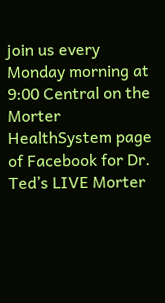join us every Monday morning at 9:00 Central on the Morter HealthSystem page of Facebook for Dr. Ted’s LIVE Morter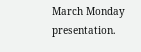March Monday presentation.